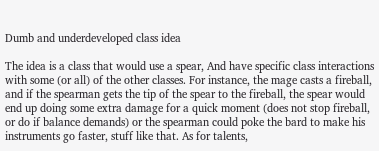Dumb and underdeveloped class idea

The idea is a class that would use a spear, And have specific class interactions with some (or all) of the other classes. For instance, the mage casts a fireball, and if the spearman gets the tip of the spear to the fireball, the spear would end up doing some extra damage for a quick moment (does not stop fireball, or do if balance demands) or the spearman could poke the bard to make his instruments go faster, stuff like that. As for talents,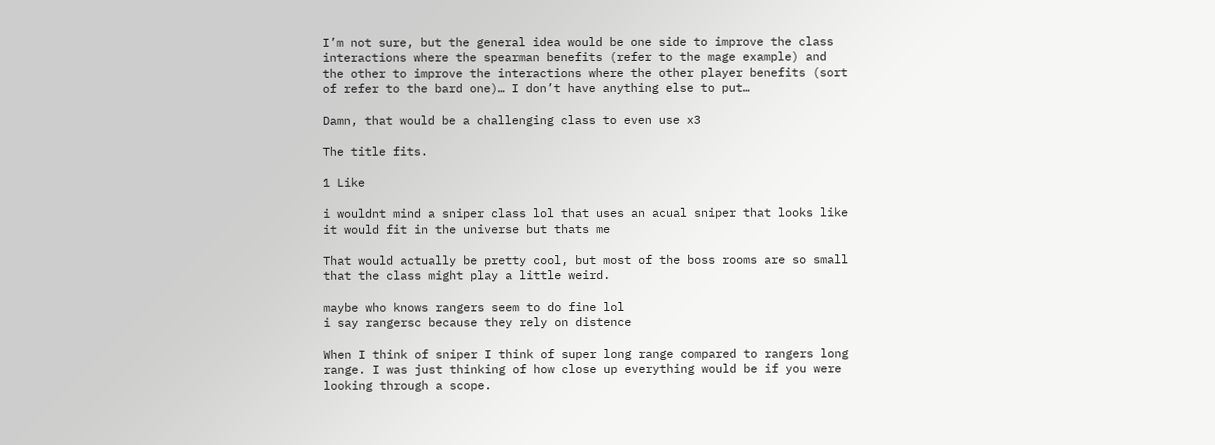I’m not sure, but the general idea would be one side to improve the class interactions where the spearman benefits (refer to the mage example) and the other to improve the interactions where the other player benefits (sort of refer to the bard one)… I don’t have anything else to put…

Damn, that would be a challenging class to even use x3

The title fits.

1 Like

i wouldnt mind a sniper class lol that uses an acual sniper that looks like it would fit in the universe but thats me

That would actually be pretty cool, but most of the boss rooms are so small that the class might play a little weird.

maybe who knows rangers seem to do fine lol
i say rangersc because they rely on distence

When I think of sniper I think of super long range compared to rangers long range. I was just thinking of how close up everything would be if you were looking through a scope.